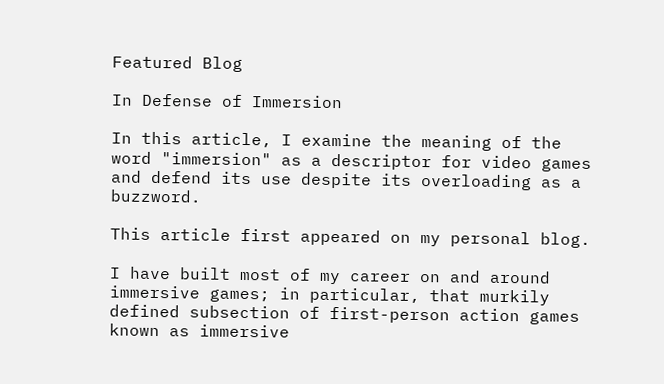Featured Blog

In Defense of Immersion

In this article, I examine the meaning of the word "immersion" as a descriptor for video games and defend its use despite its overloading as a buzzword.

This article first appeared on my personal blog.

I have built most of my career on and around immersive games; in particular, that murkily defined subsection of first-person action games known as immersive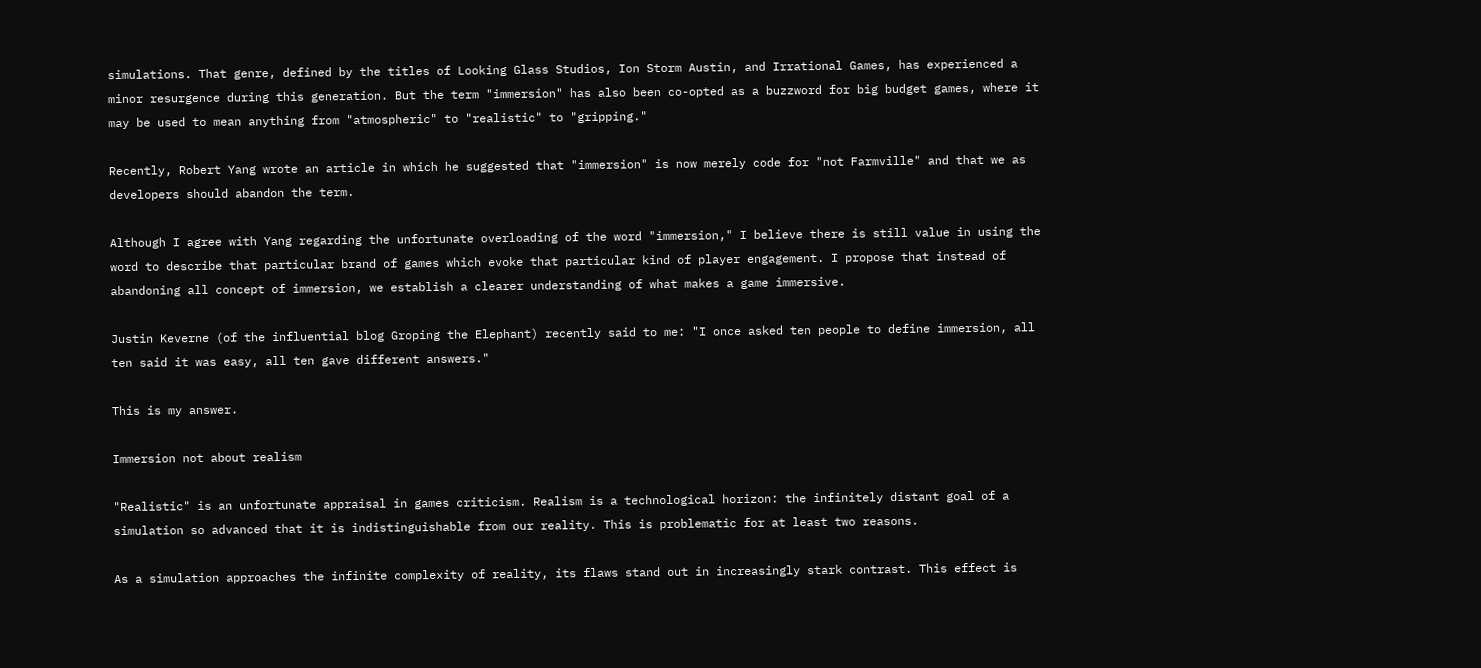simulations. That genre, defined by the titles of Looking Glass Studios, Ion Storm Austin, and Irrational Games, has experienced a minor resurgence during this generation. But the term "immersion" has also been co-opted as a buzzword for big budget games, where it may be used to mean anything from "atmospheric" to "realistic" to "gripping."

Recently, Robert Yang wrote an article in which he suggested that "immersion" is now merely code for "not Farmville" and that we as developers should abandon the term.

Although I agree with Yang regarding the unfortunate overloading of the word "immersion," I believe there is still value in using the word to describe that particular brand of games which evoke that particular kind of player engagement. I propose that instead of abandoning all concept of immersion, we establish a clearer understanding of what makes a game immersive.

Justin Keverne (of the influential blog Groping the Elephant) recently said to me: "I once asked ten people to define immersion, all ten said it was easy, all ten gave different answers."

This is my answer.

Immersion not about realism

"Realistic" is an unfortunate appraisal in games criticism. Realism is a technological horizon: the infinitely distant goal of a simulation so advanced that it is indistinguishable from our reality. This is problematic for at least two reasons.

As a simulation approaches the infinite complexity of reality, its flaws stand out in increasingly stark contrast. This effect is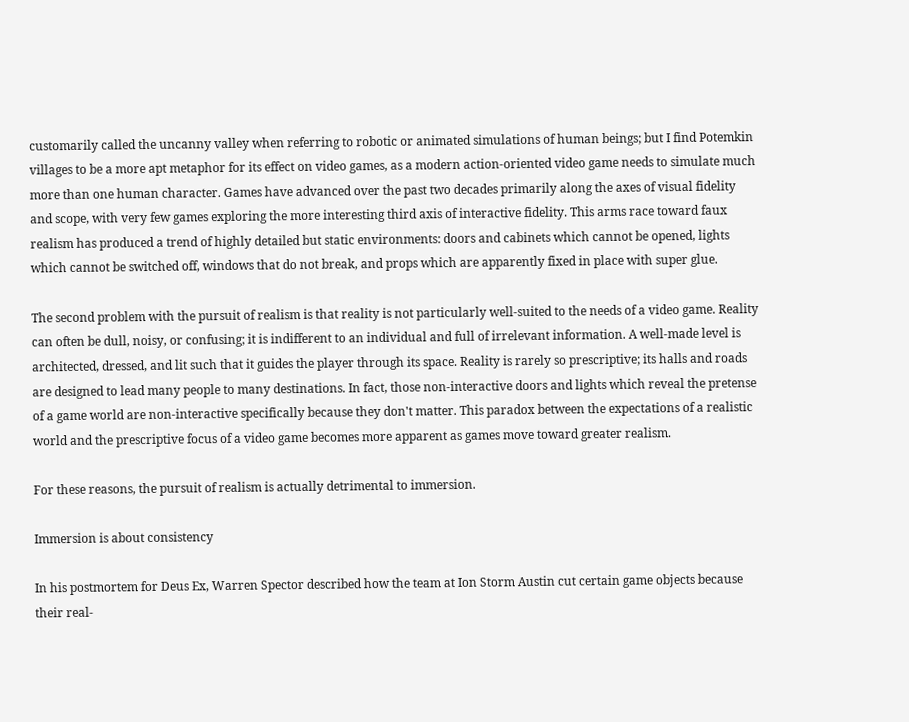customarily called the uncanny valley when referring to robotic or animated simulations of human beings; but I find Potemkin villages to be a more apt metaphor for its effect on video games, as a modern action-oriented video game needs to simulate much more than one human character. Games have advanced over the past two decades primarily along the axes of visual fidelity and scope, with very few games exploring the more interesting third axis of interactive fidelity. This arms race toward faux realism has produced a trend of highly detailed but static environments: doors and cabinets which cannot be opened, lights which cannot be switched off, windows that do not break, and props which are apparently fixed in place with super glue.

The second problem with the pursuit of realism is that reality is not particularly well-suited to the needs of a video game. Reality can often be dull, noisy, or confusing; it is indifferent to an individual and full of irrelevant information. A well-made level is architected, dressed, and lit such that it guides the player through its space. Reality is rarely so prescriptive; its halls and roads are designed to lead many people to many destinations. In fact, those non-interactive doors and lights which reveal the pretense of a game world are non-interactive specifically because they don't matter. This paradox between the expectations of a realistic world and the prescriptive focus of a video game becomes more apparent as games move toward greater realism.

For these reasons, the pursuit of realism is actually detrimental to immersion.

Immersion is about consistency

In his postmortem for Deus Ex, Warren Spector described how the team at Ion Storm Austin cut certain game objects because their real-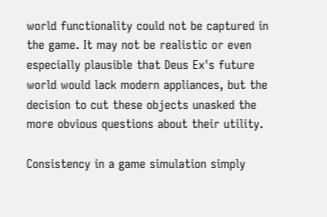world functionality could not be captured in the game. It may not be realistic or even especially plausible that Deus Ex's future world would lack modern appliances, but the decision to cut these objects unasked the more obvious questions about their utility.

Consistency in a game simulation simply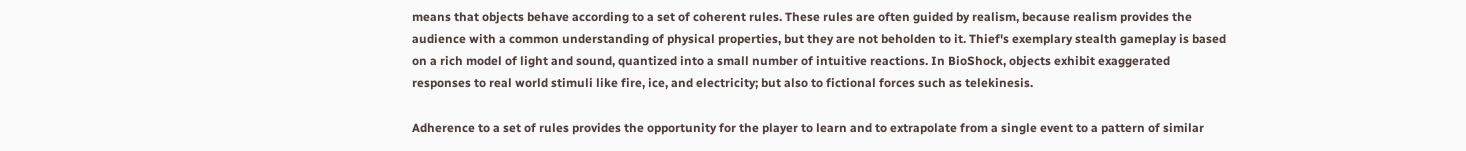means that objects behave according to a set of coherent rules. These rules are often guided by realism, because realism provides the audience with a common understanding of physical properties, but they are not beholden to it. Thief's exemplary stealth gameplay is based on a rich model of light and sound, quantized into a small number of intuitive reactions. In BioShock, objects exhibit exaggerated responses to real world stimuli like fire, ice, and electricity; but also to fictional forces such as telekinesis.

Adherence to a set of rules provides the opportunity for the player to learn and to extrapolate from a single event to a pattern of similar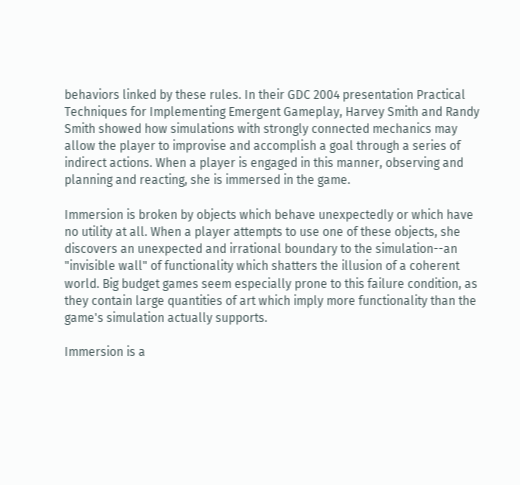behaviors linked by these rules. In their GDC 2004 presentation Practical Techniques for Implementing Emergent Gameplay, Harvey Smith and Randy Smith showed how simulations with strongly connected mechanics may allow the player to improvise and accomplish a goal through a series of indirect actions. When a player is engaged in this manner, observing and planning and reacting, she is immersed in the game.

Immersion is broken by objects which behave unexpectedly or which have no utility at all. When a player attempts to use one of these objects, she discovers an unexpected and irrational boundary to the simulation--an "invisible wall" of functionality which shatters the illusion of a coherent world. Big budget games seem especially prone to this failure condition, as they contain large quantities of art which imply more functionality than the game's simulation actually supports.

Immersion is a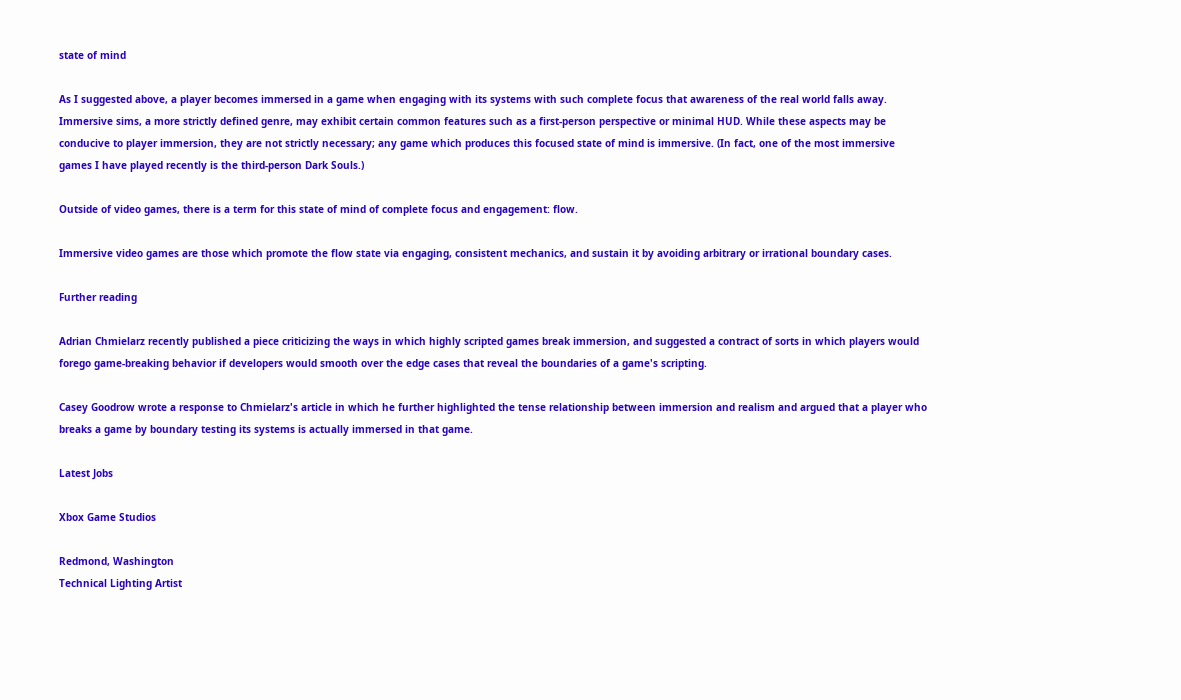state of mind

As I suggested above, a player becomes immersed in a game when engaging with its systems with such complete focus that awareness of the real world falls away. Immersive sims, a more strictly defined genre, may exhibit certain common features such as a first-person perspective or minimal HUD. While these aspects may be conducive to player immersion, they are not strictly necessary; any game which produces this focused state of mind is immersive. (In fact, one of the most immersive games I have played recently is the third-person Dark Souls.)

Outside of video games, there is a term for this state of mind of complete focus and engagement: flow.

Immersive video games are those which promote the flow state via engaging, consistent mechanics, and sustain it by avoiding arbitrary or irrational boundary cases.

Further reading

Adrian Chmielarz recently published a piece criticizing the ways in which highly scripted games break immersion, and suggested a contract of sorts in which players would forego game-breaking behavior if developers would smooth over the edge cases that reveal the boundaries of a game's scripting.

Casey Goodrow wrote a response to Chmielarz's article in which he further highlighted the tense relationship between immersion and realism and argued that a player who breaks a game by boundary testing its systems is actually immersed in that game.

Latest Jobs

Xbox Game Studios

Redmond, Washington
Technical Lighting Artist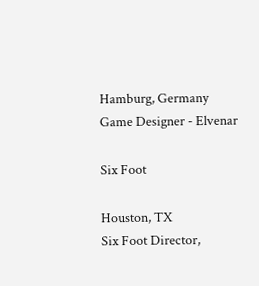Hamburg, Germany
Game Designer - Elvenar

Six Foot

Houston, TX
Six Foot Director,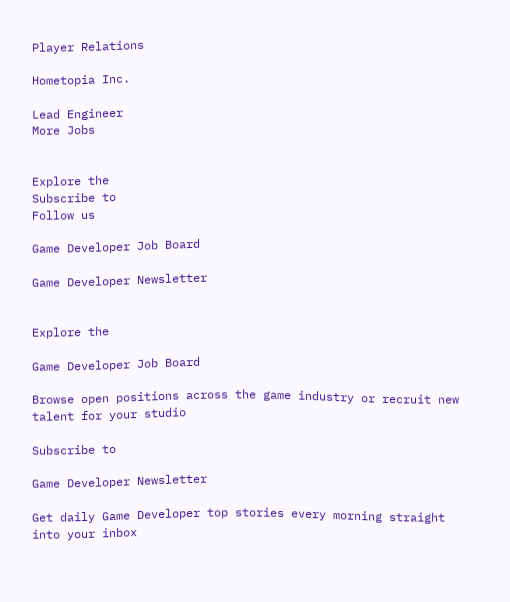Player Relations

Hometopia Inc.

Lead Engineer
More Jobs


Explore the
Subscribe to
Follow us

Game Developer Job Board

Game Developer Newsletter


Explore the

Game Developer Job Board

Browse open positions across the game industry or recruit new talent for your studio

Subscribe to

Game Developer Newsletter

Get daily Game Developer top stories every morning straight into your inbox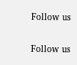Follow us


Follow us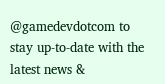@gamedevdotcom to stay up-to-date with the latest news &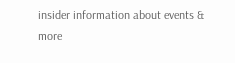insider information about events & more